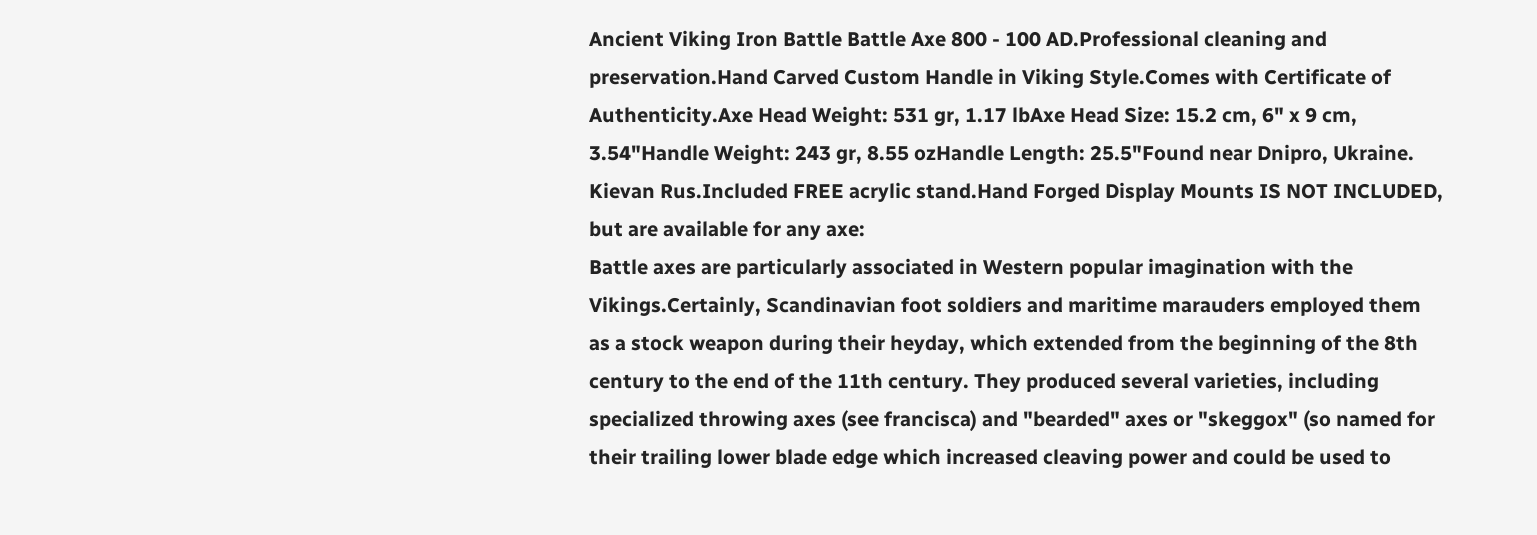Ancient Viking Iron Battle Battle Axe 800 - 100 AD.Professional cleaning and preservation.Hand Carved Custom Handle in Viking Style.Comes with Certificate of Authenticity.Axe Head Weight: 531 gr, 1.17 lbAxe Head Size: 15.2 cm, 6" x 9 cm, 3.54"Handle Weight: 243 gr, 8.55 ozHandle Length: 25.5"Found near Dnipro, Ukraine. Kievan Rus.Included FREE acrylic stand.Hand Forged Display Mounts IS NOT INCLUDED, but are available for any axe:
Battle axes are particularly associated in Western popular imagination with the Vikings.Certainly, Scandinavian foot soldiers and maritime marauders employed them as a stock weapon during their heyday, which extended from the beginning of the 8th century to the end of the 11th century. They produced several varieties, including specialized throwing axes (see francisca) and "bearded" axes or "skeggox" (so named for their trailing lower blade edge which increased cleaving power and could be used to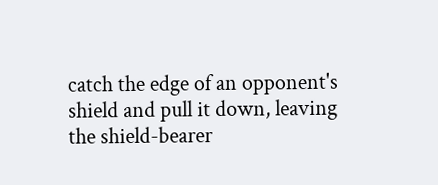catch the edge of an opponent's shield and pull it down, leaving the shield-bearer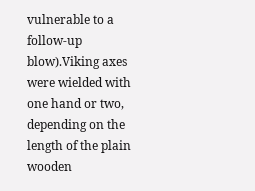vulnerable to a follow-up blow).Viking axes were wielded with one hand or two, depending on the length of the plain wooden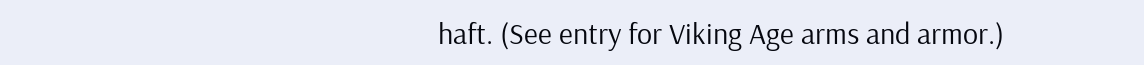haft. (See entry for Viking Age arms and armor.)